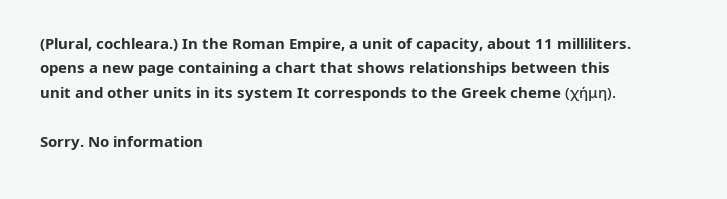(Plural, cochleara.) In the Roman Empire, a unit of capacity, about 11 milliliters. opens a new page containing a chart that shows relationships between this unit and other units in its system It corresponds to the Greek cheme (χήμη).

Sorry. No information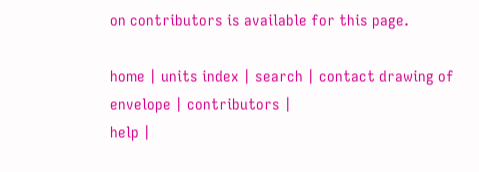on contributors is available for this page.

home | units index | search | contact drawing of envelope | contributors |
help |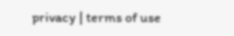privacy | terms of use